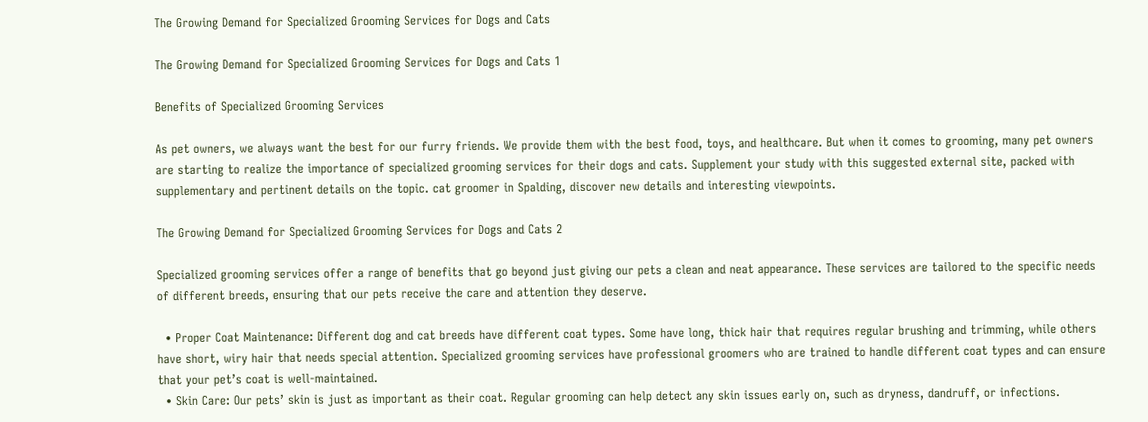The Growing Demand for Specialized Grooming Services for Dogs and Cats

The Growing Demand for Specialized Grooming Services for Dogs and Cats 1

Benefits of Specialized Grooming Services

As pet owners, we always want the best for our furry friends. We provide them with the best food, toys, and healthcare. But when it comes to grooming, many pet owners are starting to realize the importance of specialized grooming services for their dogs and cats. Supplement your study with this suggested external site, packed with supplementary and pertinent details on the topic. cat groomer in Spalding, discover new details and interesting viewpoints.

The Growing Demand for Specialized Grooming Services for Dogs and Cats 2

Specialized grooming services offer a range of benefits that go beyond just giving our pets a clean and neat appearance. These services are tailored to the specific needs of different breeds, ensuring that our pets receive the care and attention they deserve.

  • Proper Coat Maintenance: Different dog and cat breeds have different coat types. Some have long, thick hair that requires regular brushing and trimming, while others have short, wiry hair that needs special attention. Specialized grooming services have professional groomers who are trained to handle different coat types and can ensure that your pet’s coat is well-maintained.
  • Skin Care: Our pets’ skin is just as important as their coat. Regular grooming can help detect any skin issues early on, such as dryness, dandruff, or infections.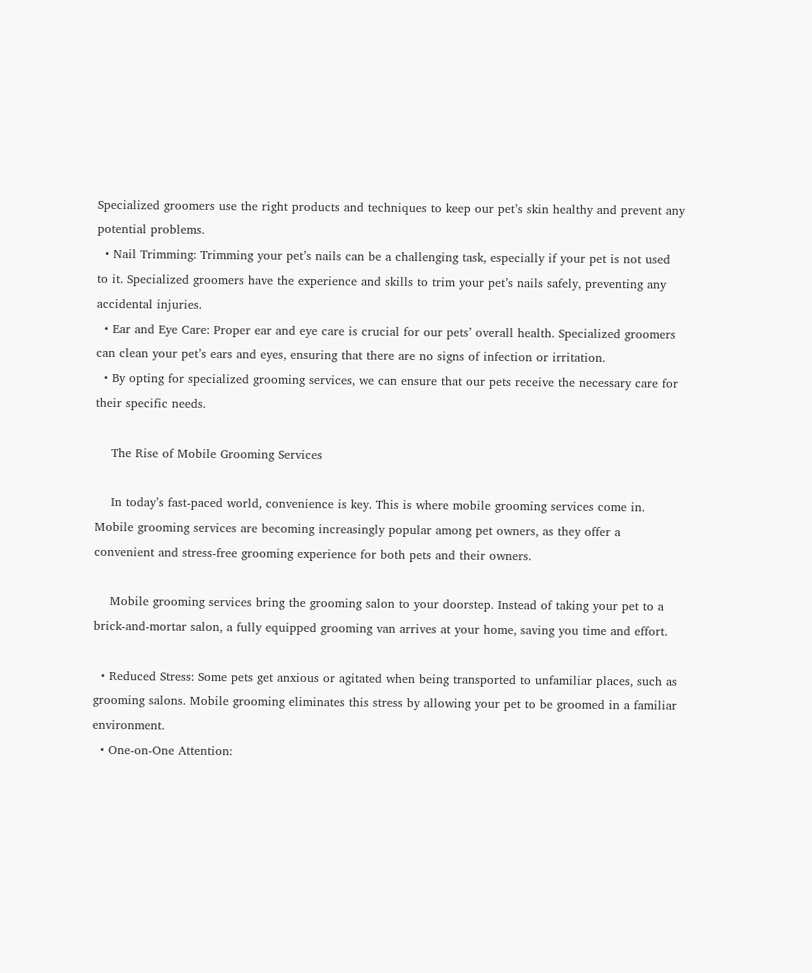Specialized groomers use the right products and techniques to keep our pet’s skin healthy and prevent any potential problems.
  • Nail Trimming: Trimming your pet’s nails can be a challenging task, especially if your pet is not used to it. Specialized groomers have the experience and skills to trim your pet’s nails safely, preventing any accidental injuries.
  • Ear and Eye Care: Proper ear and eye care is crucial for our pets’ overall health. Specialized groomers can clean your pet’s ears and eyes, ensuring that there are no signs of infection or irritation.
  • By opting for specialized grooming services, we can ensure that our pets receive the necessary care for their specific needs.

    The Rise of Mobile Grooming Services

    In today’s fast-paced world, convenience is key. This is where mobile grooming services come in. Mobile grooming services are becoming increasingly popular among pet owners, as they offer a convenient and stress-free grooming experience for both pets and their owners.

    Mobile grooming services bring the grooming salon to your doorstep. Instead of taking your pet to a brick-and-mortar salon, a fully equipped grooming van arrives at your home, saving you time and effort.

  • Reduced Stress: Some pets get anxious or agitated when being transported to unfamiliar places, such as grooming salons. Mobile grooming eliminates this stress by allowing your pet to be groomed in a familiar environment.
  • One-on-One Attention: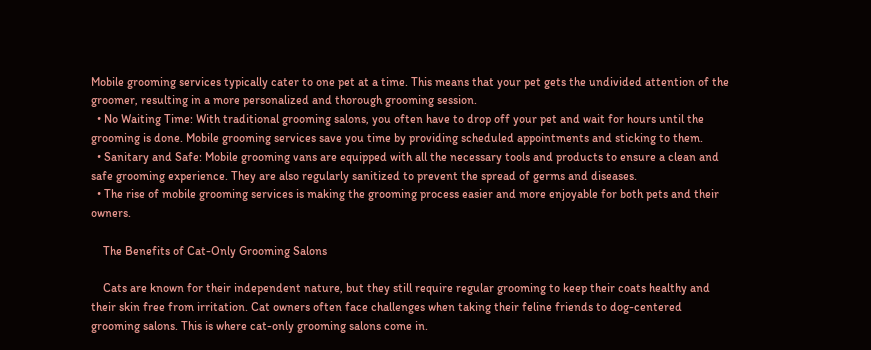Mobile grooming services typically cater to one pet at a time. This means that your pet gets the undivided attention of the groomer, resulting in a more personalized and thorough grooming session.
  • No Waiting Time: With traditional grooming salons, you often have to drop off your pet and wait for hours until the grooming is done. Mobile grooming services save you time by providing scheduled appointments and sticking to them.
  • Sanitary and Safe: Mobile grooming vans are equipped with all the necessary tools and products to ensure a clean and safe grooming experience. They are also regularly sanitized to prevent the spread of germs and diseases.
  • The rise of mobile grooming services is making the grooming process easier and more enjoyable for both pets and their owners.

    The Benefits of Cat-Only Grooming Salons

    Cats are known for their independent nature, but they still require regular grooming to keep their coats healthy and their skin free from irritation. Cat owners often face challenges when taking their feline friends to dog-centered grooming salons. This is where cat-only grooming salons come in.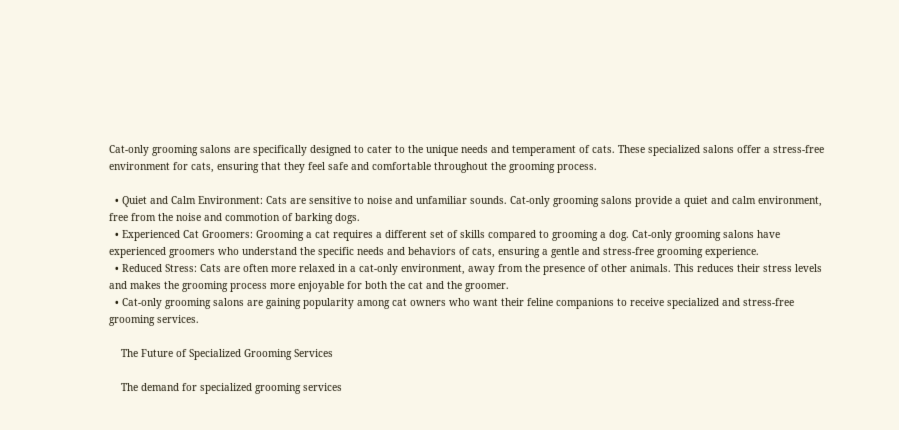Cat-only grooming salons are specifically designed to cater to the unique needs and temperament of cats. These specialized salons offer a stress-free environment for cats, ensuring that they feel safe and comfortable throughout the grooming process.

  • Quiet and Calm Environment: Cats are sensitive to noise and unfamiliar sounds. Cat-only grooming salons provide a quiet and calm environment, free from the noise and commotion of barking dogs.
  • Experienced Cat Groomers: Grooming a cat requires a different set of skills compared to grooming a dog. Cat-only grooming salons have experienced groomers who understand the specific needs and behaviors of cats, ensuring a gentle and stress-free grooming experience.
  • Reduced Stress: Cats are often more relaxed in a cat-only environment, away from the presence of other animals. This reduces their stress levels and makes the grooming process more enjoyable for both the cat and the groomer.
  • Cat-only grooming salons are gaining popularity among cat owners who want their feline companions to receive specialized and stress-free grooming services.

    The Future of Specialized Grooming Services

    The demand for specialized grooming services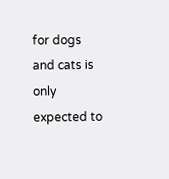for dogs and cats is only expected to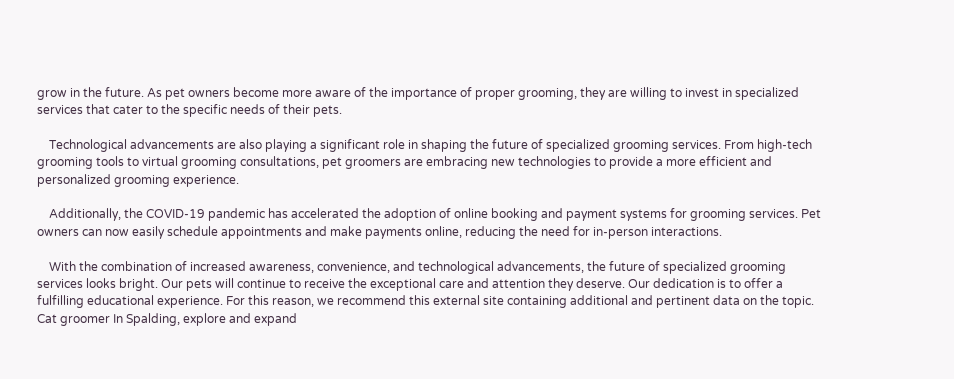grow in the future. As pet owners become more aware of the importance of proper grooming, they are willing to invest in specialized services that cater to the specific needs of their pets.

    Technological advancements are also playing a significant role in shaping the future of specialized grooming services. From high-tech grooming tools to virtual grooming consultations, pet groomers are embracing new technologies to provide a more efficient and personalized grooming experience.

    Additionally, the COVID-19 pandemic has accelerated the adoption of online booking and payment systems for grooming services. Pet owners can now easily schedule appointments and make payments online, reducing the need for in-person interactions.

    With the combination of increased awareness, convenience, and technological advancements, the future of specialized grooming services looks bright. Our pets will continue to receive the exceptional care and attention they deserve. Our dedication is to offer a fulfilling educational experience. For this reason, we recommend this external site containing additional and pertinent data on the topic. Cat groomer In Spalding, explore and expand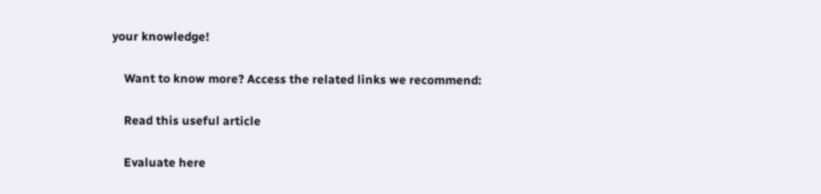your knowledge!

    Want to know more? Access the related links we recommend:

    Read this useful article

    Evaluate here